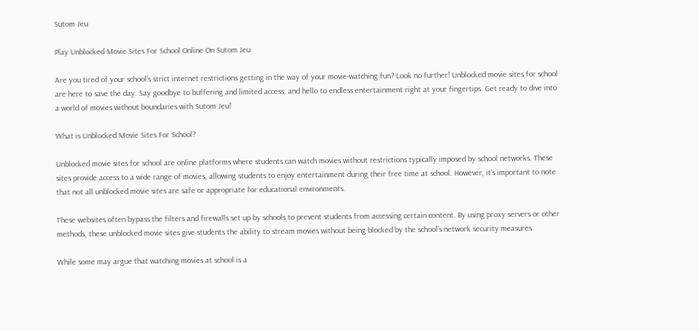Sutom Jeu

Play Unblocked Movie Sites For School Online On Sutom Jeu

Are you tired of your school’s strict internet restrictions getting in the way of your movie-watching fun? Look no further! Unblocked movie sites for school are here to save the day. Say goodbye to buffering and limited access, and hello to endless entertainment right at your fingertips. Get ready to dive into a world of movies without boundaries with Sutom Jeu!

What is Unblocked Movie Sites For School?

Unblocked movie sites for school are online platforms where students can watch movies without restrictions typically imposed by school networks. These sites provide access to a wide range of movies, allowing students to enjoy entertainment during their free time at school. However, it’s important to note that not all unblocked movie sites are safe or appropriate for educational environments.

These websites often bypass the filters and firewalls set up by schools to prevent students from accessing certain content. By using proxy servers or other methods, these unblocked movie sites give students the ability to stream movies without being blocked by the school’s network security measures.

While some may argue that watching movies at school is a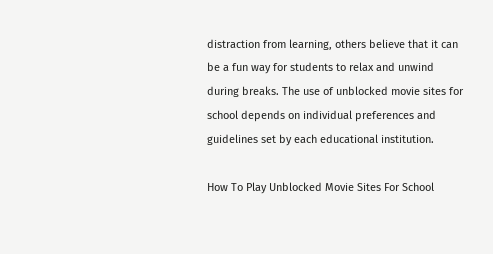distraction from learning, others believe that it can be a fun way for students to relax and unwind during breaks. The use of unblocked movie sites for school depends on individual preferences and guidelines set by each educational institution.

How To Play Unblocked Movie Sites For School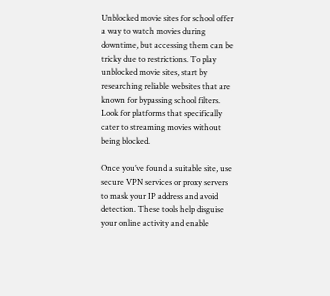Unblocked movie sites for school offer a way to watch movies during downtime, but accessing them can be tricky due to restrictions. To play unblocked movie sites, start by researching reliable websites that are known for bypassing school filters. Look for platforms that specifically cater to streaming movies without being blocked.

Once you’ve found a suitable site, use secure VPN services or proxy servers to mask your IP address and avoid detection. These tools help disguise your online activity and enable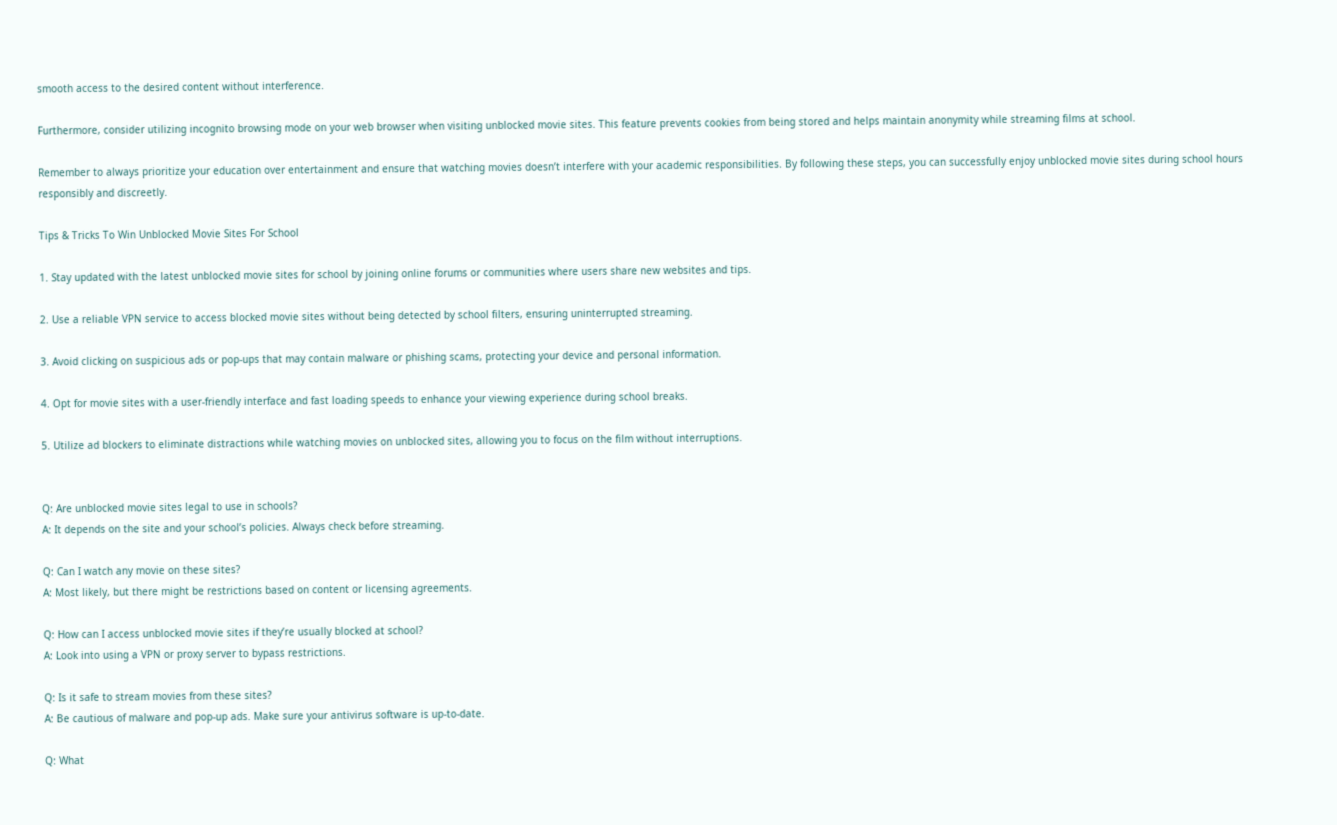smooth access to the desired content without interference.

Furthermore, consider utilizing incognito browsing mode on your web browser when visiting unblocked movie sites. This feature prevents cookies from being stored and helps maintain anonymity while streaming films at school.

Remember to always prioritize your education over entertainment and ensure that watching movies doesn’t interfere with your academic responsibilities. By following these steps, you can successfully enjoy unblocked movie sites during school hours responsibly and discreetly.

Tips & Tricks To Win Unblocked Movie Sites For School

1. Stay updated with the latest unblocked movie sites for school by joining online forums or communities where users share new websites and tips.

2. Use a reliable VPN service to access blocked movie sites without being detected by school filters, ensuring uninterrupted streaming.

3. Avoid clicking on suspicious ads or pop-ups that may contain malware or phishing scams, protecting your device and personal information.

4. Opt for movie sites with a user-friendly interface and fast loading speeds to enhance your viewing experience during school breaks.

5. Utilize ad blockers to eliminate distractions while watching movies on unblocked sites, allowing you to focus on the film without interruptions.


Q: Are unblocked movie sites legal to use in schools?
A: It depends on the site and your school’s policies. Always check before streaming.

Q: Can I watch any movie on these sites?
A: Most likely, but there might be restrictions based on content or licensing agreements.

Q: How can I access unblocked movie sites if they’re usually blocked at school?
A: Look into using a VPN or proxy server to bypass restrictions.

Q: Is it safe to stream movies from these sites?
A: Be cautious of malware and pop-up ads. Make sure your antivirus software is up-to-date.

Q: What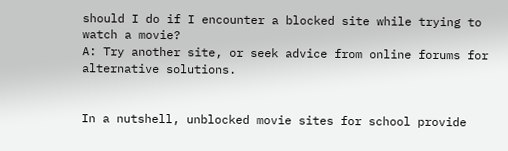should I do if I encounter a blocked site while trying to watch a movie?
A: Try another site, or seek advice from online forums for alternative solutions.


In a nutshell, unblocked movie sites for school provide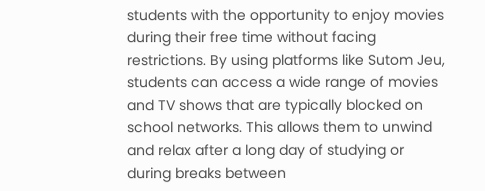students with the opportunity to enjoy movies during their free time without facing restrictions. By using platforms like Sutom Jeu, students can access a wide range of movies and TV shows that are typically blocked on school networks. This allows them to unwind and relax after a long day of studying or during breaks between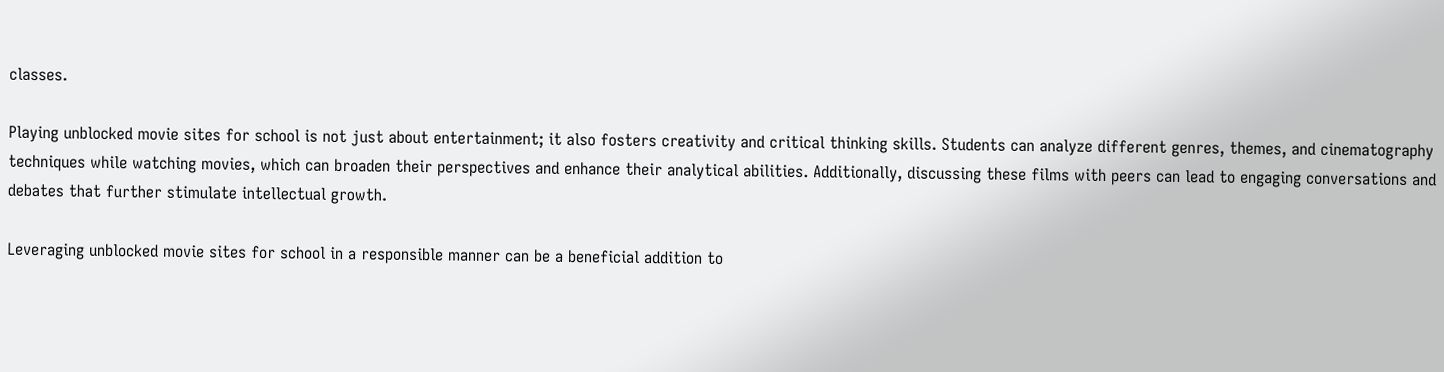classes.

Playing unblocked movie sites for school is not just about entertainment; it also fosters creativity and critical thinking skills. Students can analyze different genres, themes, and cinematography techniques while watching movies, which can broaden their perspectives and enhance their analytical abilities. Additionally, discussing these films with peers can lead to engaging conversations and debates that further stimulate intellectual growth.

Leveraging unblocked movie sites for school in a responsible manner can be a beneficial addition to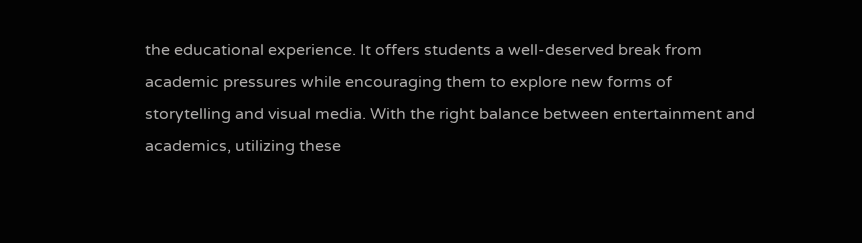the educational experience. It offers students a well-deserved break from academic pressures while encouraging them to explore new forms of storytelling and visual media. With the right balance between entertainment and academics, utilizing these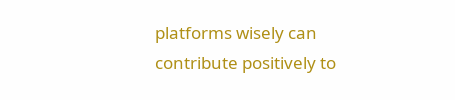platforms wisely can contribute positively to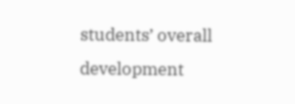students’ overall development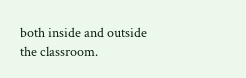both inside and outside the classroom.